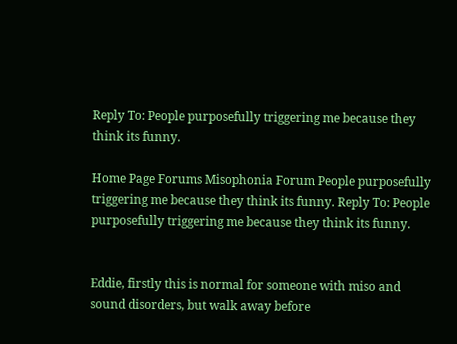Reply To: People purposefully triggering me because they think its funny.

Home Page Forums Misophonia Forum People purposefully triggering me because they think its funny. Reply To: People purposefully triggering me because they think its funny.


Eddie, firstly this is normal for someone with miso and sound disorders, but walk away before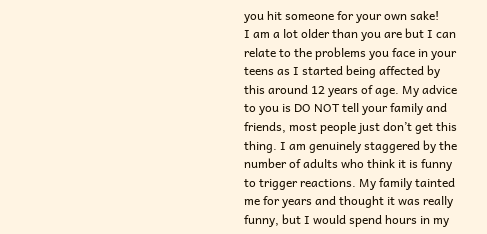you hit someone for your own sake!
I am a lot older than you are but I can relate to the problems you face in your teens as I started being affected by this around 12 years of age. My advice to you is DO NOT tell your family and friends, most people just don’t get this thing. I am genuinely staggered by the number of adults who think it is funny to trigger reactions. My family tainted me for years and thought it was really funny, but I would spend hours in my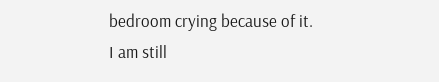bedroom crying because of it. I am still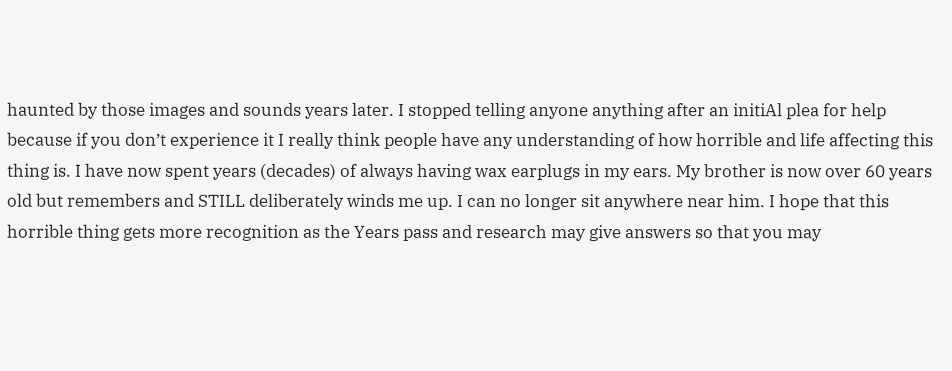haunted by those images and sounds years later. I stopped telling anyone anything after an initiAl plea for help because if you don’t experience it I really think people have any understanding of how horrible and life affecting this thing is. I have now spent years (decades) of always having wax earplugs in my ears. My brother is now over 60 years old but remembers and STILL deliberately winds me up. I can no longer sit anywhere near him. I hope that this horrible thing gets more recognition as the Years pass and research may give answers so that you may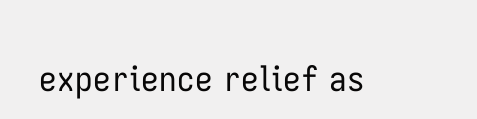experience relief as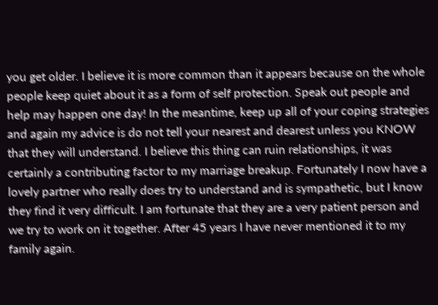you get older. I believe it is more common than it appears because on the whole people keep quiet about it as a form of self protection. Speak out people and help may happen one day! In the meantime, keep up all of your coping strategies and again my advice is do not tell your nearest and dearest unless you KNOW that they will understand. I believe this thing can ruin relationships, it was certainly a contributing factor to my marriage breakup. Fortunately I now have a lovely partner who really does try to understand and is sympathetic, but I know they find it very difficult. I am fortunate that they are a very patient person and we try to work on it together. After 45 years I have never mentioned it to my family again.